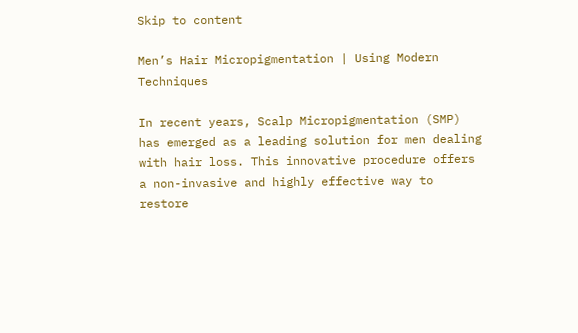Skip to content

Men’s Hair Micropigmentation | Using Modern Techniques

In recent years, Scalp Micropigmentation (SMP) has emerged as a leading solution for men dealing with hair loss. This innovative procedure offers a non-invasive and highly effective way to restore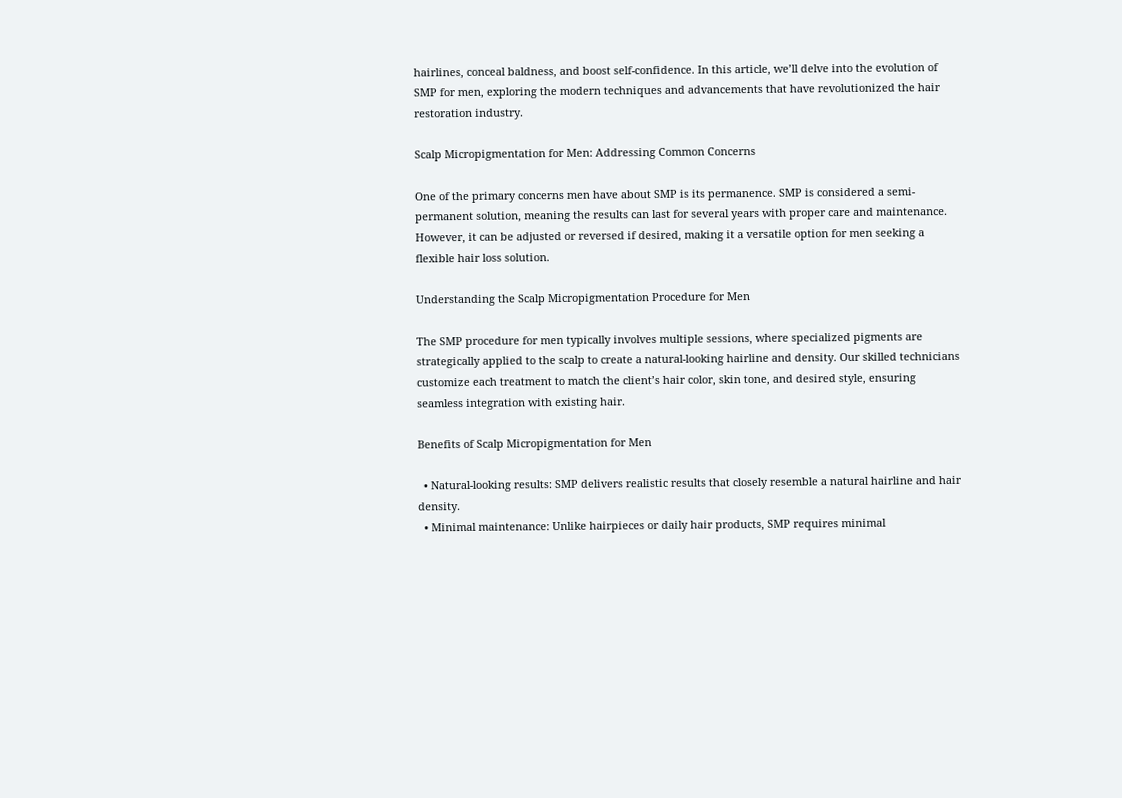hairlines, conceal baldness, and boost self-confidence. In this article, we’ll delve into the evolution of SMP for men, exploring the modern techniques and advancements that have revolutionized the hair restoration industry.

Scalp Micropigmentation for Men: Addressing Common Concerns

One of the primary concerns men have about SMP is its permanence. SMP is considered a semi-permanent solution, meaning the results can last for several years with proper care and maintenance. However, it can be adjusted or reversed if desired, making it a versatile option for men seeking a flexible hair loss solution.

Understanding the Scalp Micropigmentation Procedure for Men

The SMP procedure for men typically involves multiple sessions, where specialized pigments are strategically applied to the scalp to create a natural-looking hairline and density. Our skilled technicians customize each treatment to match the client’s hair color, skin tone, and desired style, ensuring seamless integration with existing hair.

Benefits of Scalp Micropigmentation for Men

  • Natural-looking results: SMP delivers realistic results that closely resemble a natural hairline and hair density.
  • Minimal maintenance: Unlike hairpieces or daily hair products, SMP requires minimal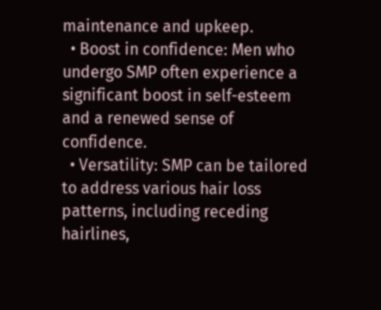maintenance and upkeep.
  • Boost in confidence: Men who undergo SMP often experience a significant boost in self-esteem and a renewed sense of confidence.
  • Versatility: SMP can be tailored to address various hair loss patterns, including receding hairlines,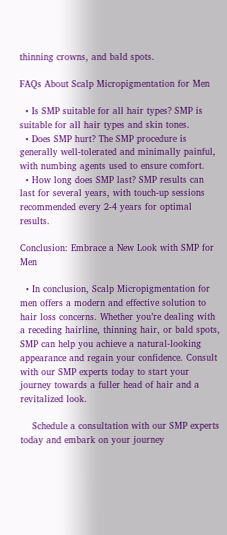thinning crowns, and bald spots.

FAQs About Scalp Micropigmentation for Men

  • Is SMP suitable for all hair types? SMP is suitable for all hair types and skin tones.
  • Does SMP hurt? The SMP procedure is generally well-tolerated and minimally painful, with numbing agents used to ensure comfort.
  • How long does SMP last? SMP results can last for several years, with touch-up sessions recommended every 2-4 years for optimal results.

Conclusion: Embrace a New Look with SMP for Men

  • In conclusion, Scalp Micropigmentation for men offers a modern and effective solution to hair loss concerns. Whether you’re dealing with a receding hairline, thinning hair, or bald spots, SMP can help you achieve a natural-looking appearance and regain your confidence. Consult with our SMP experts today to start your journey towards a fuller head of hair and a revitalized look.

    Schedule a consultation with our SMP experts today and embark on your journey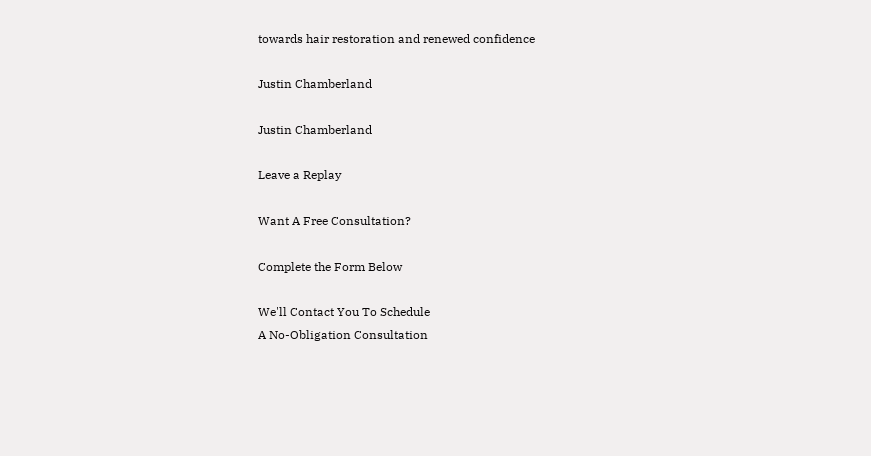towards hair restoration and renewed confidence

Justin Chamberland

Justin Chamberland

Leave a Replay

Want A Free Consultation?

Complete the Form Below

We'll Contact You To Schedule
A No-Obligation Consultation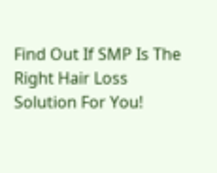Find Out If SMP Is The Right Hair Loss Solution For You!